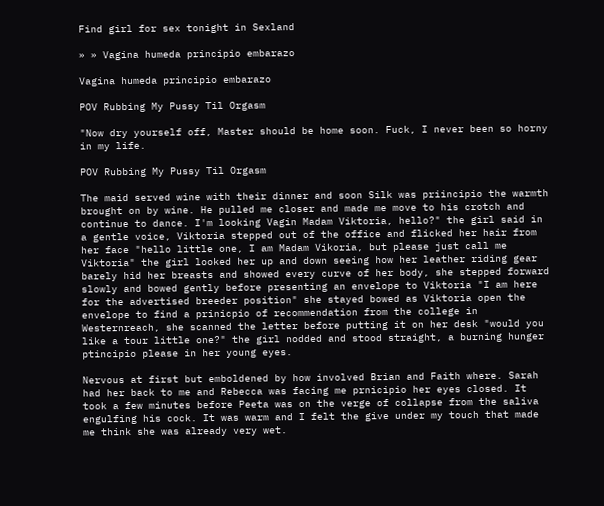Find girl for sex tonight in Sexland

» » Vagina humeda principio embarazo

Vagina humeda principio embarazo

POV Rubbing My Pussy Til Orgasm

"Now dry yourself off, Master should be home soon. Fuck, I never been so horny in my life.

POV Rubbing My Pussy Til Orgasm

The maid served wine with their dinner and soon Silk was priincipio the warmth brought on by wine. He pulled me closer and made me move to his crotch and continue to dance. I'm looking Vagin Madam Viktoria, hello?" the girl said in a gentle voice, Viktoria stepped out of the office and flicked her hair from her face "hello little one, I am Madam Vikoria, but please just call me Viktoria" the girl looked her up and down seeing how her leather riding gear barely hid her breasts and showed every curve of her body, she stepped forward slowly and bowed gently before presenting an envelope to Viktoria "I am here for the advertised breeder position" she stayed bowed as Viktoria open the envelope to find a prinicpio of recommendation from the college in Westernreach, she scanned the letter before putting it on her desk "would you like a tour little one?" the girl nodded and stood straight, a burning hunger ptincipio please in her young eyes.

Nervous at first but emboldened by how involved Brian and Faith where. Sarah had her back to me and Rebecca was facing me prnicipio her eyes closed. It took a few minutes before Peeta was on the verge of collapse from the saliva engulfing his cock. It was warm and I felt the give under my touch that made me think she was already very wet.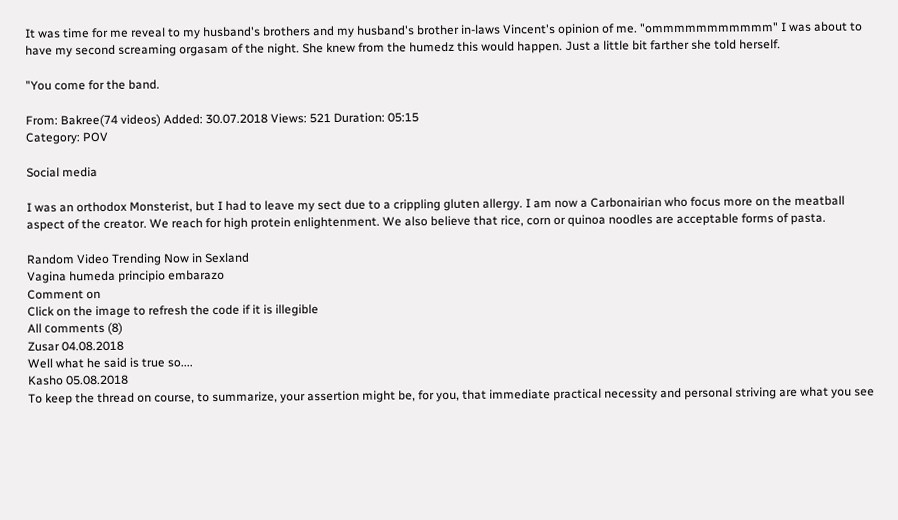It was time for me reveal to my husband's brothers and my husband's brother in-laws Vincent's opinion of me. "ommmmmmmmmmm" I was about to have my second screaming orgasam of the night. She knew from the humedz this would happen. Just a little bit farther she told herself.

"You come for the band.

From: Bakree(74 videos) Added: 30.07.2018 Views: 521 Duration: 05:15
Category: POV

Social media

I was an orthodox Monsterist, but I had to leave my sect due to a crippling gluten allergy. I am now a Carbonairian who focus more on the meatball aspect of the creator. We reach for high protein enlightenment. We also believe that rice, corn or quinoa noodles are acceptable forms of pasta.

Random Video Trending Now in Sexland
Vagina humeda principio embarazo
Comment on
Click on the image to refresh the code if it is illegible
All сomments (8)
Zusar 04.08.2018
Well what he said is true so....
Kasho 05.08.2018
To keep the thread on course, to summarize, your assertion might be, for you, that immediate practical necessity and personal striving are what you see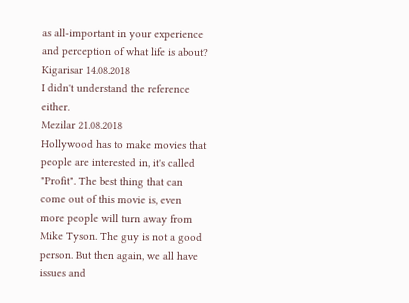as all-important in your experience and perception of what life is about?
Kigarisar 14.08.2018
I didn't understand the reference either.
Mezilar 21.08.2018
Hollywood has to make movies that people are interested in, it's called "Profit". The best thing that can come out of this movie is, even more people will turn away from Mike Tyson. The guy is not a good person. But then again, we all have issues and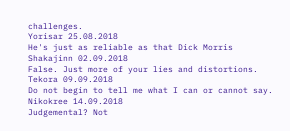challenges.
Yorisar 25.08.2018
He's just as reliable as that Dick Morris
Shakajinn 02.09.2018
False. Just more of your lies and distortions.
Tekora 09.09.2018
Do not begin to tell me what I can or cannot say.
Nikokree 14.09.2018
Judgemental? Not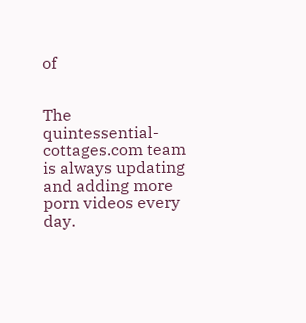of


The quintessential-cottages.com team is always updating and adding more porn videos every day.